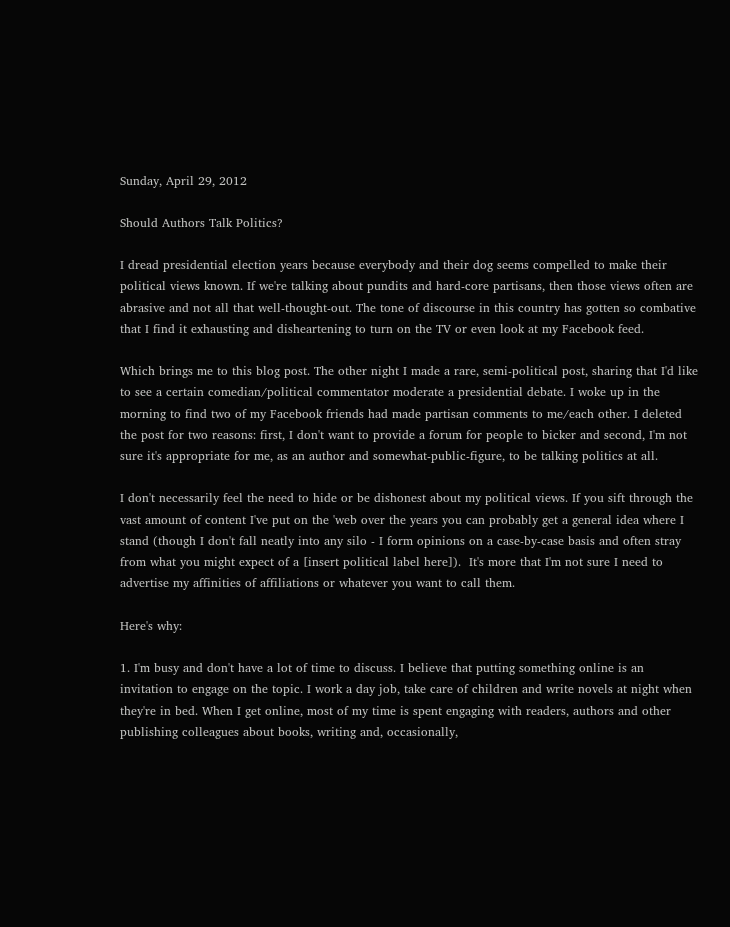Sunday, April 29, 2012

Should Authors Talk Politics?

I dread presidential election years because everybody and their dog seems compelled to make their political views known. If we're talking about pundits and hard-core partisans, then those views often are abrasive and not all that well-thought-out. The tone of discourse in this country has gotten so combative that I find it exhausting and disheartening to turn on the TV or even look at my Facebook feed.

Which brings me to this blog post. The other night I made a rare, semi-political post, sharing that I'd like to see a certain comedian/political commentator moderate a presidential debate. I woke up in the morning to find two of my Facebook friends had made partisan comments to me/each other. I deleted the post for two reasons: first, I don't want to provide a forum for people to bicker and second, I'm not sure it's appropriate for me, as an author and somewhat-public-figure, to be talking politics at all.

I don't necessarily feel the need to hide or be dishonest about my political views. If you sift through the vast amount of content I've put on the 'web over the years you can probably get a general idea where I stand (though I don't fall neatly into any silo - I form opinions on a case-by-case basis and often stray from what you might expect of a [insert political label here]).  It's more that I'm not sure I need to advertise my affinities of affiliations or whatever you want to call them.

Here's why:

1. I'm busy and don't have a lot of time to discuss. I believe that putting something online is an invitation to engage on the topic. I work a day job, take care of children and write novels at night when they're in bed. When I get online, most of my time is spent engaging with readers, authors and other publishing colleagues about books, writing and, occasionally,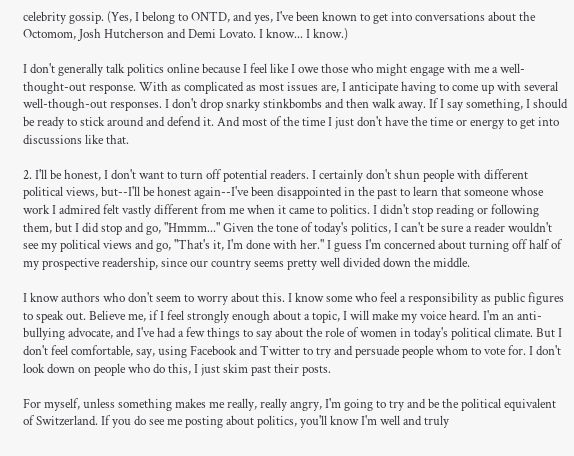celebrity gossip. (Yes, I belong to ONTD, and yes, I've been known to get into conversations about the Octomom, Josh Hutcherson and Demi Lovato. I know... I know.)

I don't generally talk politics online because I feel like I owe those who might engage with me a well-thought-out response. With as complicated as most issues are, I anticipate having to come up with several well-though-out responses. I don't drop snarky stinkbombs and then walk away. If I say something, I should be ready to stick around and defend it. And most of the time I just don't have the time or energy to get into discussions like that.

2. I'll be honest, I don't want to turn off potential readers. I certainly don't shun people with different political views, but--I'll be honest again--I've been disappointed in the past to learn that someone whose work I admired felt vastly different from me when it came to politics. I didn't stop reading or following them, but I did stop and go, "Hmmm..." Given the tone of today's politics, I can't be sure a reader wouldn't see my political views and go, "That's it, I'm done with her." I guess I'm concerned about turning off half of my prospective readership, since our country seems pretty well divided down the middle.

I know authors who don't seem to worry about this. I know some who feel a responsibility as public figures to speak out. Believe me, if I feel strongly enough about a topic, I will make my voice heard. I'm an anti-bullying advocate, and I've had a few things to say about the role of women in today's political climate. But I don't feel comfortable, say, using Facebook and Twitter to try and persuade people whom to vote for. I don't look down on people who do this, I just skim past their posts.

For myself, unless something makes me really, really angry, I'm going to try and be the political equivalent of Switzerland. If you do see me posting about politics, you'll know I'm well and truly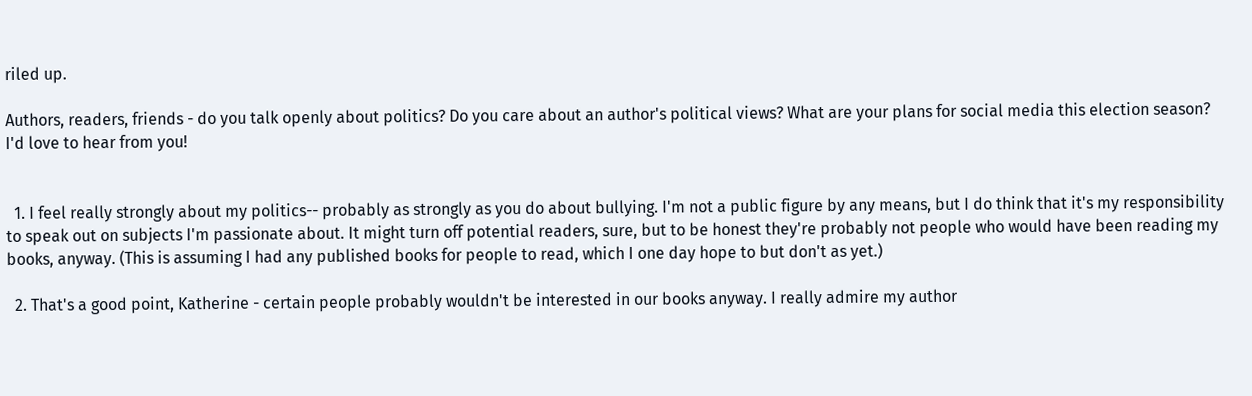riled up.

Authors, readers, friends - do you talk openly about politics? Do you care about an author's political views? What are your plans for social media this election season? I'd love to hear from you!


  1. I feel really strongly about my politics-- probably as strongly as you do about bullying. I'm not a public figure by any means, but I do think that it's my responsibility to speak out on subjects I'm passionate about. It might turn off potential readers, sure, but to be honest they're probably not people who would have been reading my books, anyway. (This is assuming I had any published books for people to read, which I one day hope to but don't as yet.)

  2. That's a good point, Katherine - certain people probably wouldn't be interested in our books anyway. I really admire my author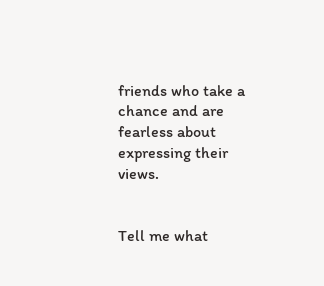friends who take a chance and are fearless about expressing their views.


Tell me what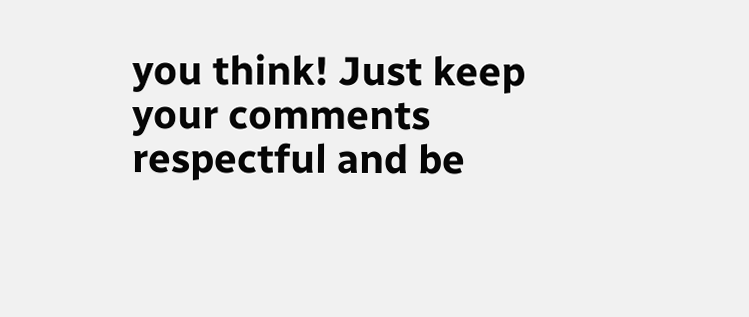you think! Just keep your comments respectful and be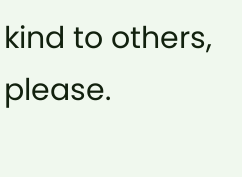kind to others, please.